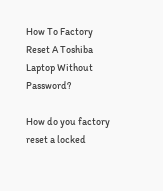How To Factory Reset A Toshiba Laptop Without Password?

How do you factory reset a locked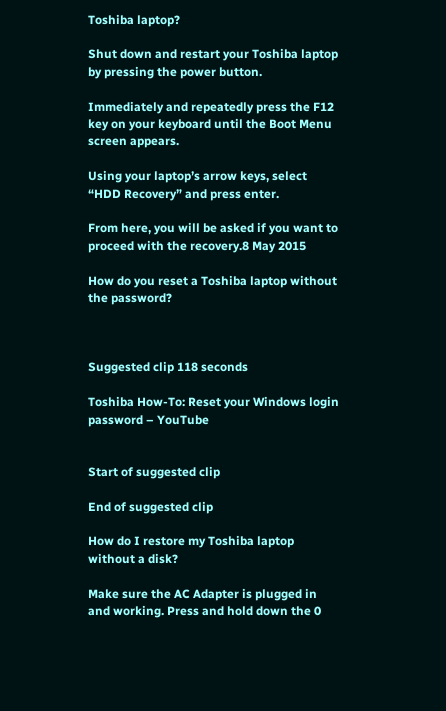Toshiba laptop?

Shut down and restart your Toshiba laptop by pressing the power button.

Immediately and repeatedly press the F12 key on your keyboard until the Boot Menu screen appears.

Using your laptop’s arrow keys, select “HDD Recovery” and press enter.

From here, you will be asked if you want to proceed with the recovery.8 May 2015

How do you reset a Toshiba laptop without the password?



Suggested clip 118 seconds

Toshiba How-To: Reset your Windows login password – YouTube


Start of suggested clip

End of suggested clip

How do I restore my Toshiba laptop without a disk?

Make sure the AC Adapter is plugged in and working. Press and hold down the 0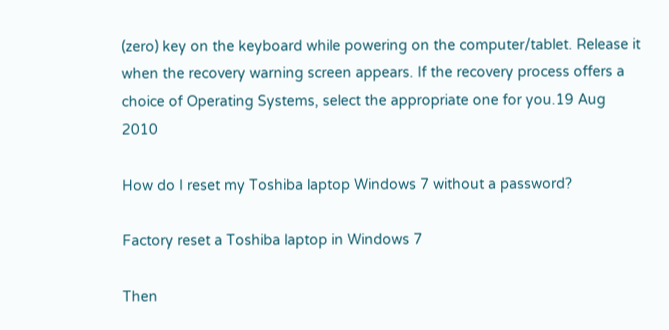(zero) key on the keyboard while powering on the computer/tablet. Release it when the recovery warning screen appears. If the recovery process offers a choice of Operating Systems, select the appropriate one for you.19 Aug 2010

How do I reset my Toshiba laptop Windows 7 without a password?

Factory reset a Toshiba laptop in Windows 7

Then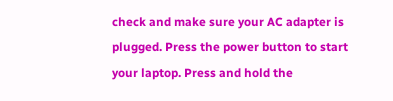check and make sure your AC adapter is plugged. Press the power button to start your laptop. Press and hold the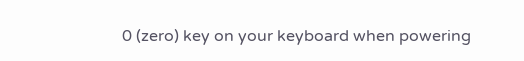0 (zero) key on your keyboard when powering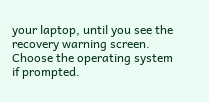your laptop, until you see the recovery warning screen. Choose the operating system if prompted.